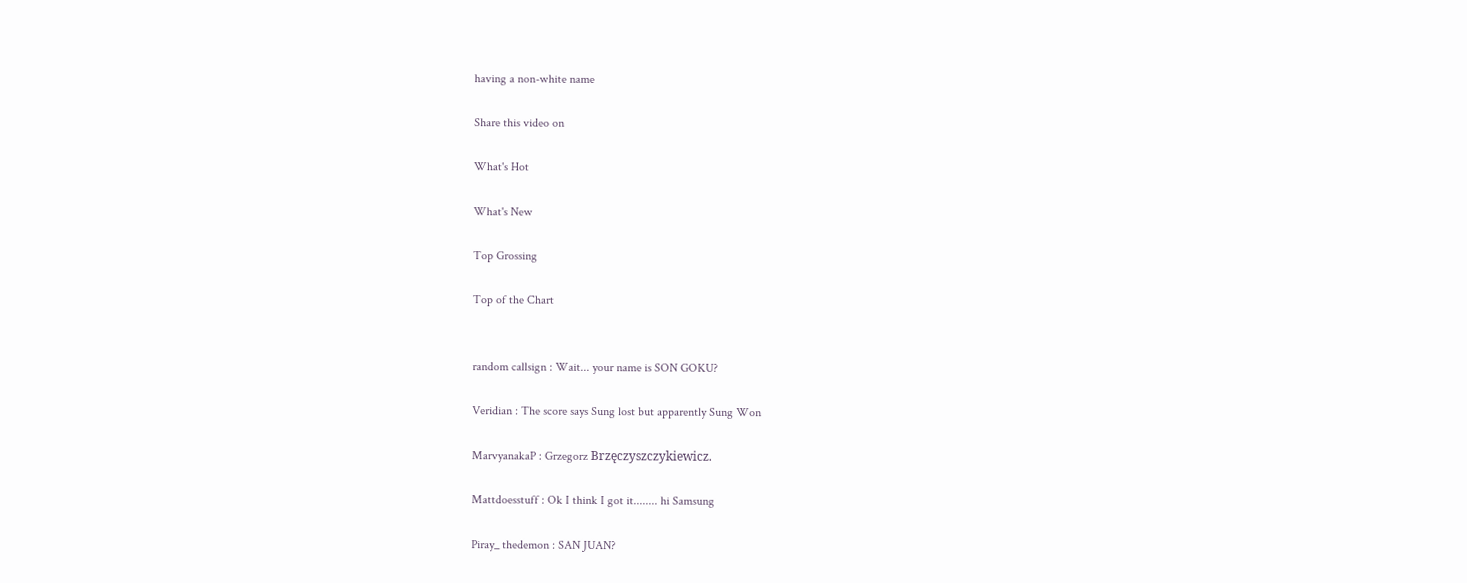having a non-white name

Share this video on

What's Hot

What's New

Top Grossing

Top of the Chart


random callsign : Wait... your name is SON GOKU?

Veridian : The score says Sung lost but apparently Sung Won

MarvyanakaP : Grzegorz Brzęczyszczykiewicz.

Mattdoesstuff : Ok I think I got it........ hi Samsung

Piray_ thedemon : SAN JUAN?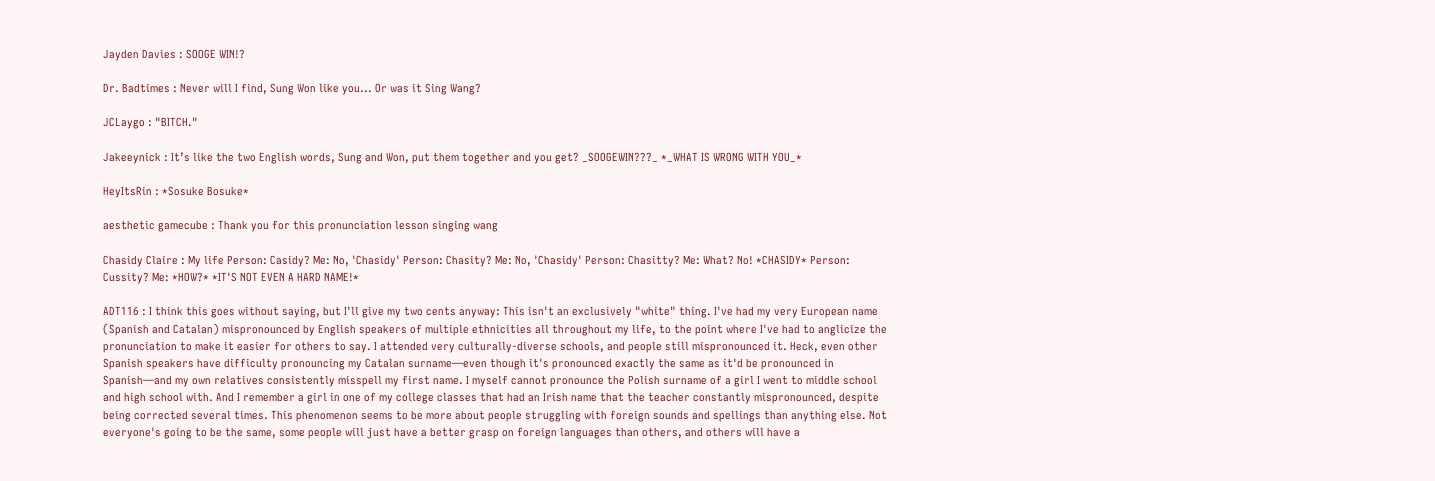Jayden Davies : SOOGE WIN!?

Dr. Badtimes : Never will I find, Sung Won like you... Or was it Sing Wang?

JCLaygo : "BITCH."

Jakeeynick : It’s like the two English words, Sung and Won, put them together and you get? _SOOGEWIN???_ *_WHAT IS WRONG WITH YOU_*

HeyItsRin : *Sosuke Bosuke*

aesthetic gamecube : Thank you for this pronunciation lesson singing wang

Chasidy Claire : My life Person: Casidy? Me: No, 'Chasidy' Person: Chasity? Me: No, 'Chasidy' Person: Chasitty? Me: What? No! *CHASIDY* Person: Cussity? Me: *HOW?* *IT'S NOT EVEN A HARD NAME!*

ADT116 : I think this goes without saying, but I'll give my two cents anyway: This isn't an exclusively "white" thing. I've had my very European name (Spanish and Catalan) mispronounced by English speakers of multiple ethnicities all throughout my life, to the point where I've had to anglicize the pronunciation to make it easier for others to say. I attended very culturally-diverse schools, and people still mispronounced it. Heck, even other Spanish speakers have difficulty pronouncing my Catalan surname—even though it's pronounced exactly the same as it'd be pronounced in Spanish—and my own relatives consistently misspell my first name. I myself cannot pronounce the Polish surname of a girl I went to middle school and high school with. And I remember a girl in one of my college classes that had an Irish name that the teacher constantly mispronounced, despite being corrected several times. This phenomenon seems to be more about people struggling with foreign sounds and spellings than anything else. Not everyone's going to be the same, some people will just have a better grasp on foreign languages than others, and others will have a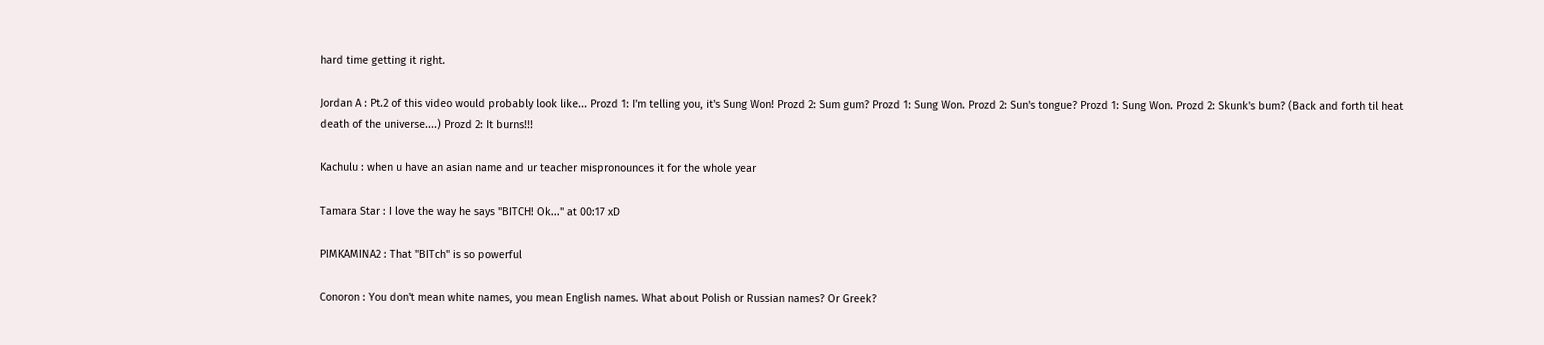hard time getting it right.

Jordan A : Pt.2 of this video would probably look like... Prozd 1: I'm telling you, it's Sung Won! Prozd 2: Sum gum? Prozd 1: Sung Won. Prozd 2: Sun's tongue? Prozd 1: Sung Won. Prozd 2: Skunk's bum? (Back and forth til heat death of the universe....) Prozd 2: It burns!!!

Kachulu : when u have an asian name and ur teacher mispronounces it for the whole year

Tamara Star : I love the way he says "BITCH! Ok..." at 00:17 xD

PIMKAMINA2 : That "BITch" is so powerful

Conoron : You don't mean white names, you mean English names. What about Polish or Russian names? Or Greek?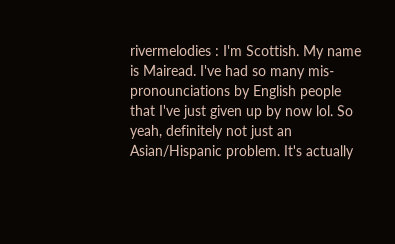rivermelodies : I'm Scottish. My name is Mairead. I've had so many mis-pronounciations by English people that I've just given up by now lol. So yeah, definitely not just an Asian/Hispanic problem. It's actually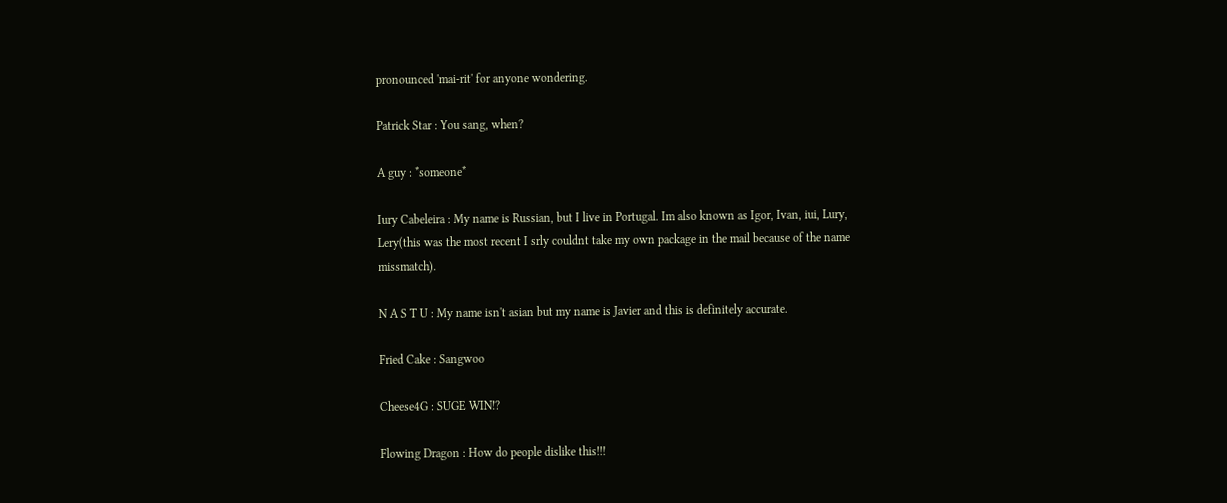pronounced 'mai-rit' for anyone wondering.

Patrick Star : You sang, when?

A guy : *someone*

Iury Cabeleira : My name is Russian, but I live in Portugal. Im also known as Igor, Ivan, iui, Lury, Lery(this was the most recent I srly couldnt take my own package in the mail because of the name missmatch).

N A S T U : My name isn't asian but my name is Javier and this is definitely accurate.

Fried Cake : Sangwoo

Cheese4G : SUGE WIN!?

Flowing Dragon : How do people dislike this!!!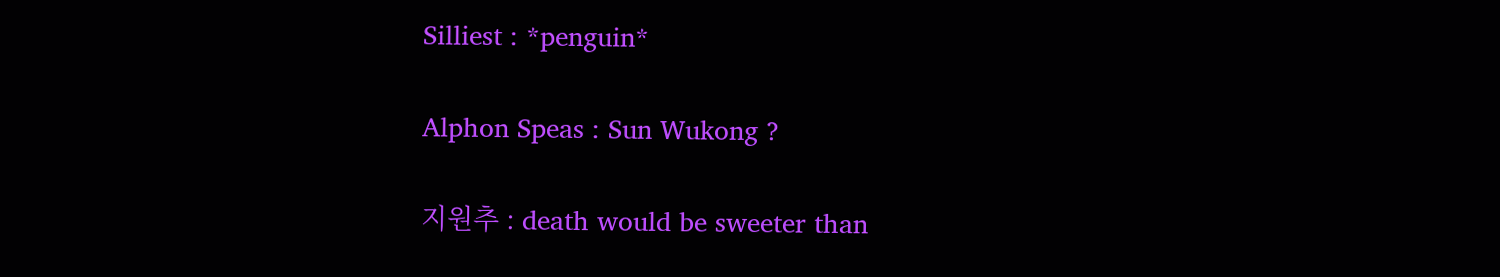Silliest : *penguin*

Alphon Speas : Sun Wukong ?

지원추 : death would be sweeter than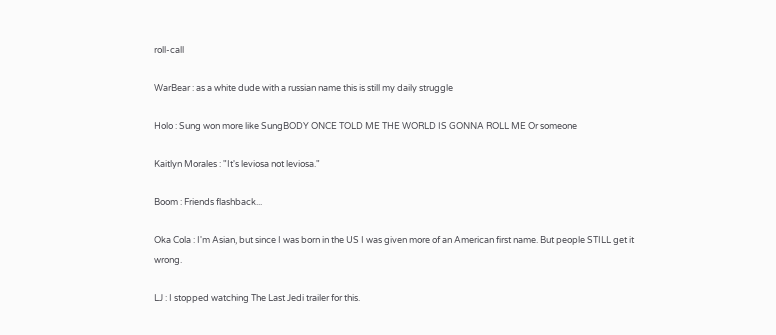roll-call

WarBear : as a white dude with a russian name this is still my daily struggle

Holo : Sung won more like SungBODY ONCE TOLD ME THE WORLD IS GONNA ROLL ME Or someone

Kaitlyn Morales : "It's leviosa not leviosa."

Boom : Friends flashback...

Oka Cola : I'm Asian, but since I was born in the US I was given more of an American first name. But people STILL get it wrong.

LJ : I stopped watching The Last Jedi trailer for this.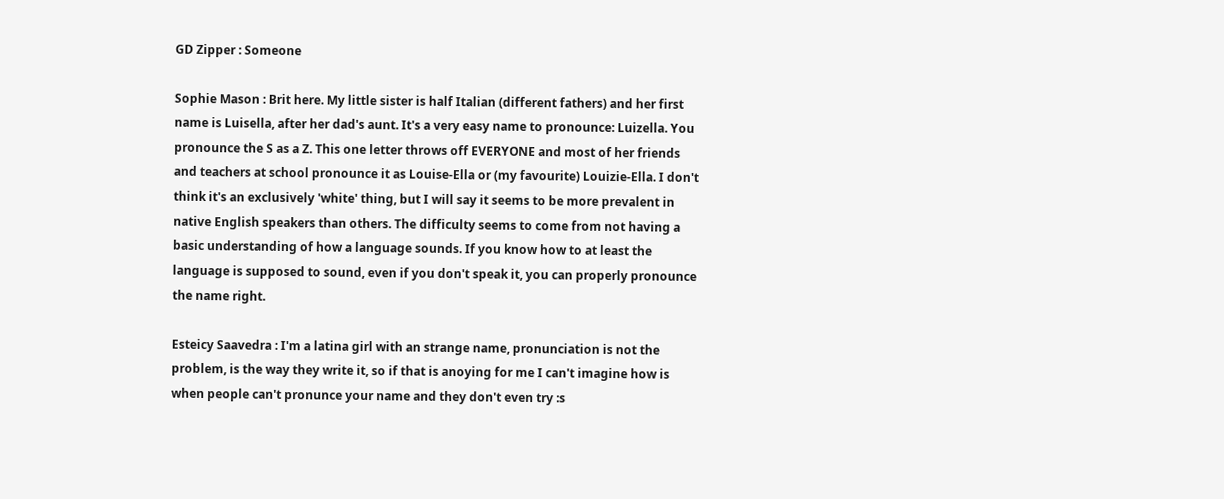GD Zipper : Someone

Sophie Mason : Brit here. My little sister is half Italian (different fathers) and her first name is Luisella, after her dad's aunt. It's a very easy name to pronounce: Luizella. You pronounce the S as a Z. This one letter throws off EVERYONE and most of her friends and teachers at school pronounce it as Louise-Ella or (my favourite) Louizie-Ella. I don't think it's an exclusively 'white' thing, but I will say it seems to be more prevalent in native English speakers than others. The difficulty seems to come from not having a basic understanding of how a language sounds. If you know how to at least the language is supposed to sound, even if you don't speak it, you can properly pronounce the name right.

Esteicy Saavedra : I'm a latina girl with an strange name, pronunciation is not the problem, is the way they write it, so if that is anoying for me I can't imagine how is when people can't pronunce your name and they don't even try :s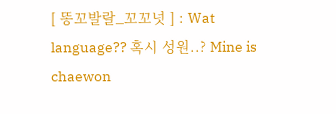[ 똥꼬발랄_꼬꼬넛 ] : Wat language?? 혹시 성원..? Mine is chaewon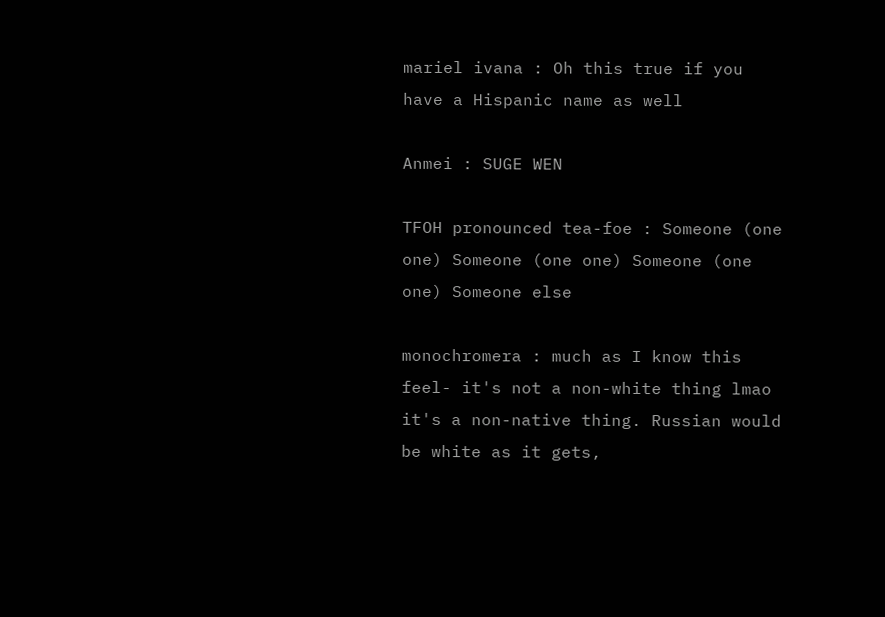mariel ivana : Oh this true if you have a Hispanic name as well

Anmei : SUGE WEN

TFOH pronounced tea-foe : Someone (one one) Someone (one one) Someone (one one) Someone else

monochromera : much as I know this feel- it's not a non-white thing lmao it's a non-native thing. Russian would be white as it gets,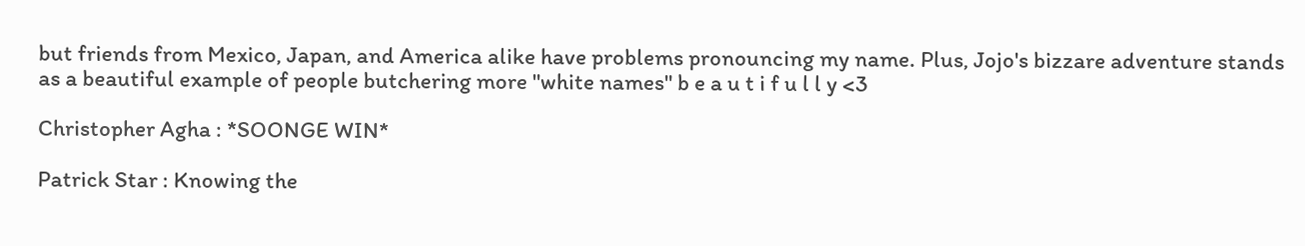but friends from Mexico, Japan, and America alike have problems pronouncing my name. Plus, Jojo's bizzare adventure stands as a beautiful example of people butchering more "white names" b e a u t i f u l l y <3

Christopher Agha : *SOONGE WIN*

Patrick Star : Knowing the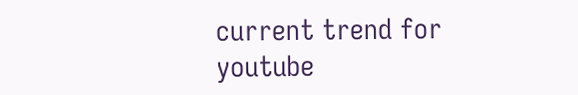current trend for youtube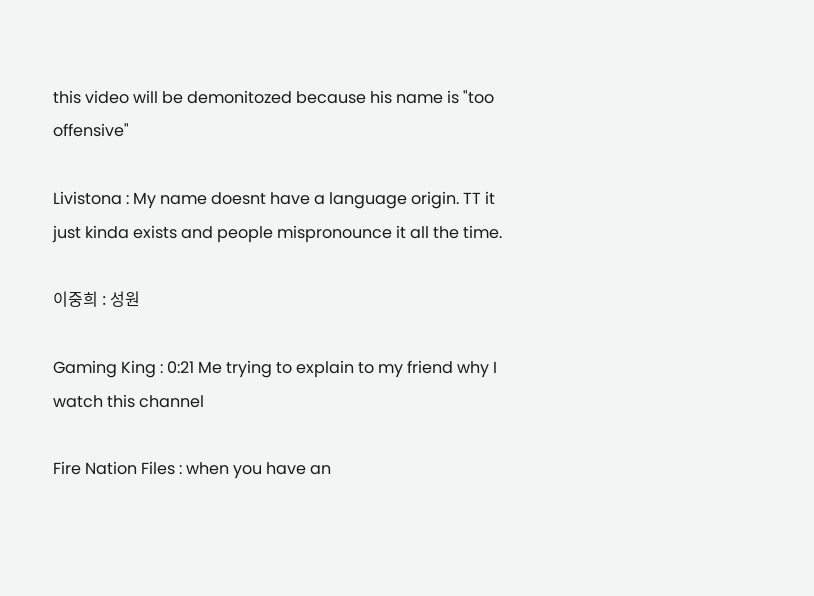this video will be demonitozed because his name is "too offensive"

Livistona : My name doesnt have a language origin. TT it just kinda exists and people mispronounce it all the time.

이중희 : 성원

Gaming King : 0:21 Me trying to explain to my friend why I watch this channel

Fire Nation Files : when you have an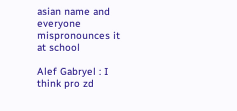asian name and everyone mispronounces it at school

Alef Gabryel : I think pro zd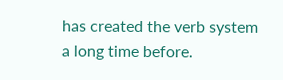has created the verb system a long time before.